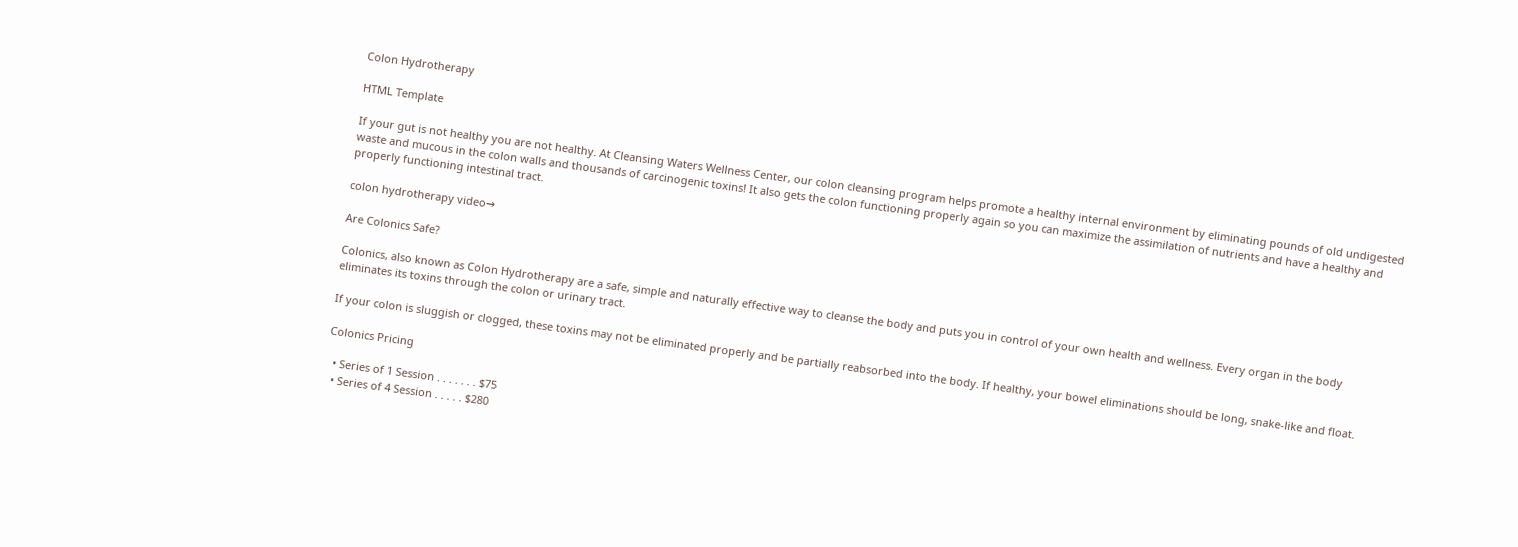Colon Hydrotherapy

HTML Template

If your gut is not healthy you are not healthy. At Cleansing Waters Wellness Center, our colon cleansing program helps promote a healthy internal environment by eliminating pounds of old undigested waste and mucous in the colon walls and thousands of carcinogenic toxins! It also gets the colon functioning properly again so you can maximize the assimilation of nutrients and have a healthy and properly functioning intestinal tract.

colon hydrotherapy video→

Are Colonics Safe?

Colonics, also known as Colon Hydrotherapy are a safe, simple and naturally effective way to cleanse the body and puts you in control of your own health and wellness. Every organ in the body eliminates its toxins through the colon or urinary tract.

If your colon is sluggish or clogged, these toxins may not be eliminated properly and be partially reabsorbed into the body. If healthy, your bowel eliminations should be long, snake-like and float.

Colonics Pricing

  • Series of 1 Session . . . . . . . $75
  • Series of 4 Session . . . . . $280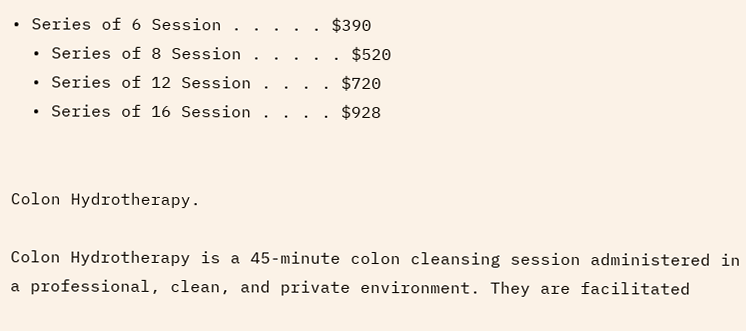• Series of 6 Session . . . . . $390
  • Series of 8 Session . . . . . $520
  • Series of 12 Session . . . . $720
  • Series of 16 Session . . . . $928


Colon Hydrotherapy.

Colon Hydrotherapy is a 45-minute colon cleansing session administered in a professional, clean, and private environment. They are facilitated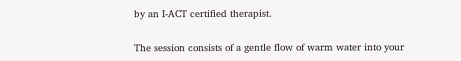by an I-ACT certified therapist.

The session consists of a gentle flow of warm water into your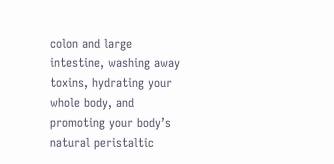colon and large intestine, washing away toxins, hydrating your whole body, and promoting your body’s natural peristaltic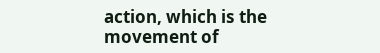action, which is the movement of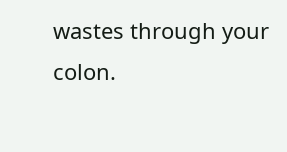wastes through your colon.